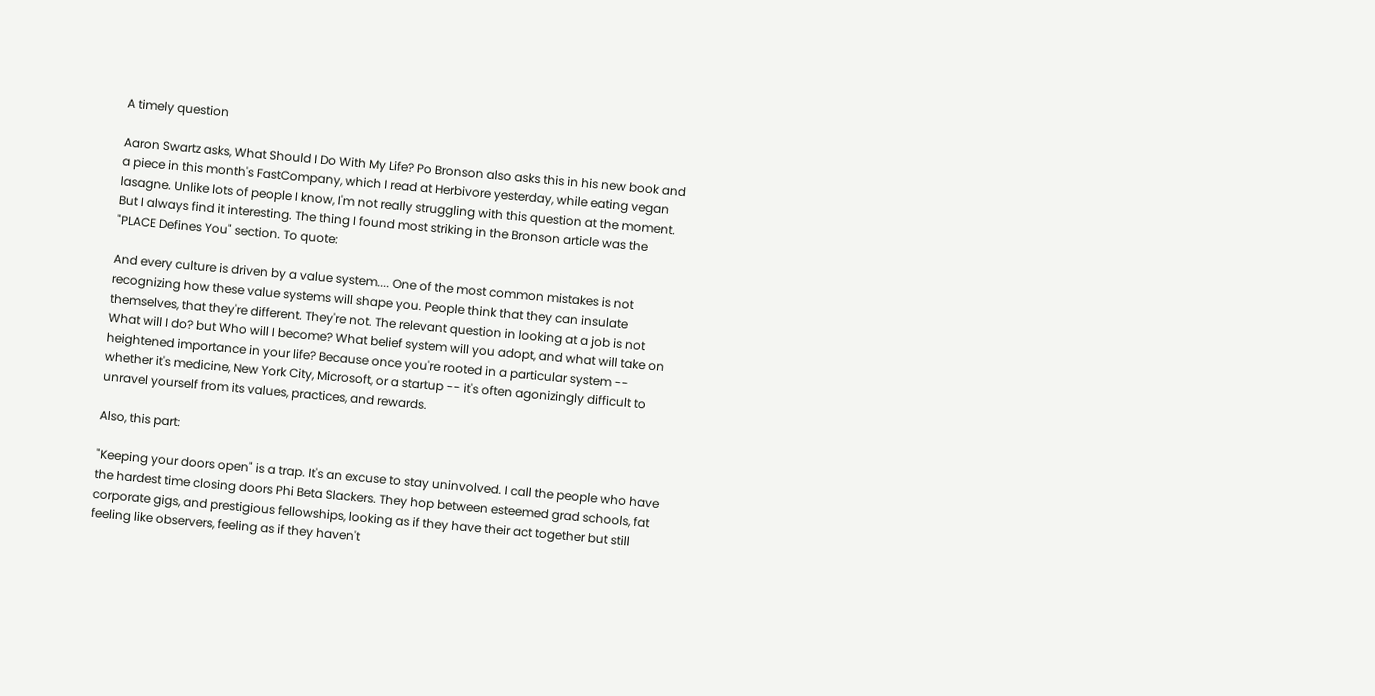A timely question

Aaron Swartz asks, What Should I Do With My Life? Po Bronson also asks this in his new book and a piece in this month's FastCompany, which I read at Herbivore yesterday, while eating vegan lasagne. Unlike lots of people I know, I'm not really struggling with this question at the moment. But I always find it interesting. The thing I found most striking in the Bronson article was the "PLACE Defines You" section. To quote:

And every culture is driven by a value system.... One of the most common mistakes is not recognizing how these value systems will shape you. People think that they can insulate themselves, that they're different. They're not. The relevant question in looking at a job is not
What will I do? but Who will I become? What belief system will you adopt, and what will take on heightened importance in your life? Because once you're rooted in a particular system -- whether it's medicine, New York City, Microsoft, or a startup -- it's often agonizingly difficult to unravel yourself from its values, practices, and rewards.

Also, this part:

"Keeping your doors open" is a trap. It's an excuse to stay uninvolved. I call the people who have the hardest time closing doors Phi Beta Slackers. They hop between esteemed grad schools, fat corporate gigs, and prestigious fellowships, looking as if they have their act together but still feeling like observers, feeling as if they haven't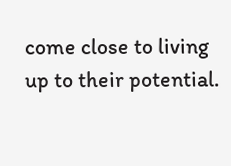come close to living up to their potential.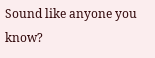Sound like anyone you know?